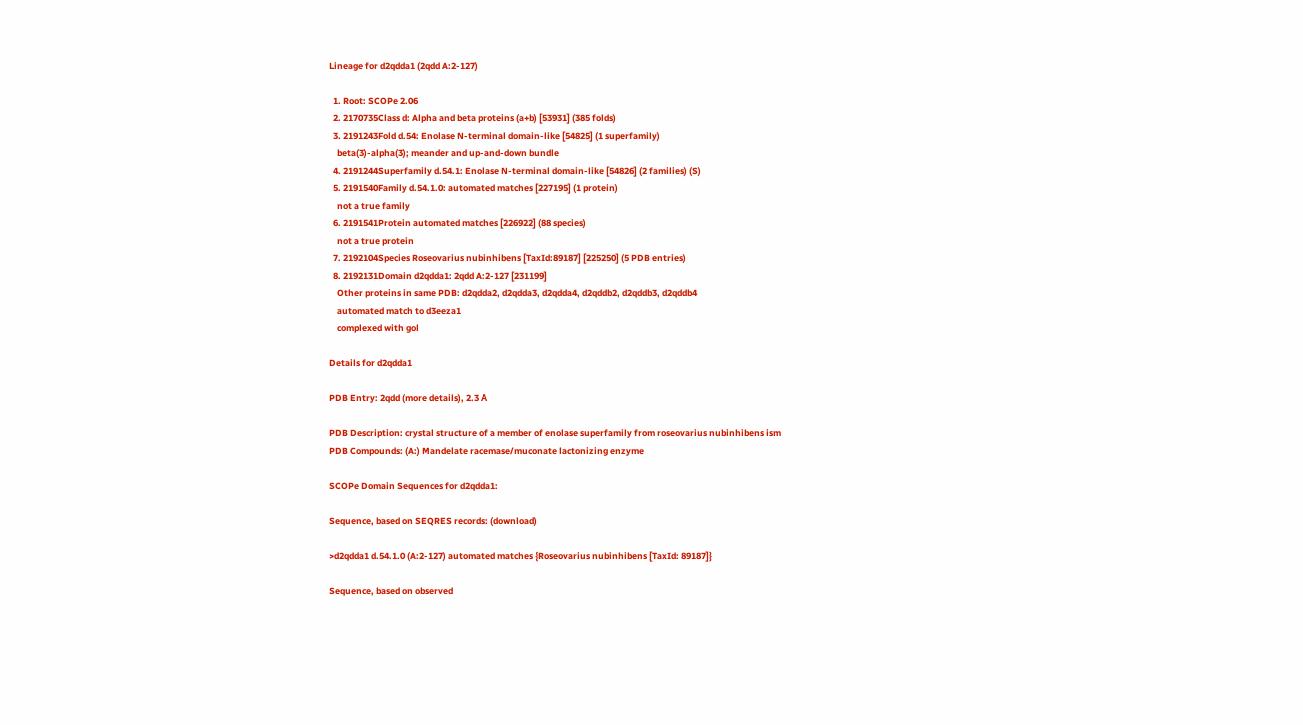Lineage for d2qdda1 (2qdd A:2-127)

  1. Root: SCOPe 2.06
  2. 2170735Class d: Alpha and beta proteins (a+b) [53931] (385 folds)
  3. 2191243Fold d.54: Enolase N-terminal domain-like [54825] (1 superfamily)
    beta(3)-alpha(3); meander and up-and-down bundle
  4. 2191244Superfamily d.54.1: Enolase N-terminal domain-like [54826] (2 families) (S)
  5. 2191540Family d.54.1.0: automated matches [227195] (1 protein)
    not a true family
  6. 2191541Protein automated matches [226922] (88 species)
    not a true protein
  7. 2192104Species Roseovarius nubinhibens [TaxId:89187] [225250] (5 PDB entries)
  8. 2192131Domain d2qdda1: 2qdd A:2-127 [231199]
    Other proteins in same PDB: d2qdda2, d2qdda3, d2qdda4, d2qddb2, d2qddb3, d2qddb4
    automated match to d3eeza1
    complexed with gol

Details for d2qdda1

PDB Entry: 2qdd (more details), 2.3 Å

PDB Description: crystal structure of a member of enolase superfamily from roseovarius nubinhibens ism
PDB Compounds: (A:) Mandelate racemase/muconate lactonizing enzyme

SCOPe Domain Sequences for d2qdda1:

Sequence, based on SEQRES records: (download)

>d2qdda1 d.54.1.0 (A:2-127) automated matches {Roseovarius nubinhibens [TaxId: 89187]}

Sequence, based on observed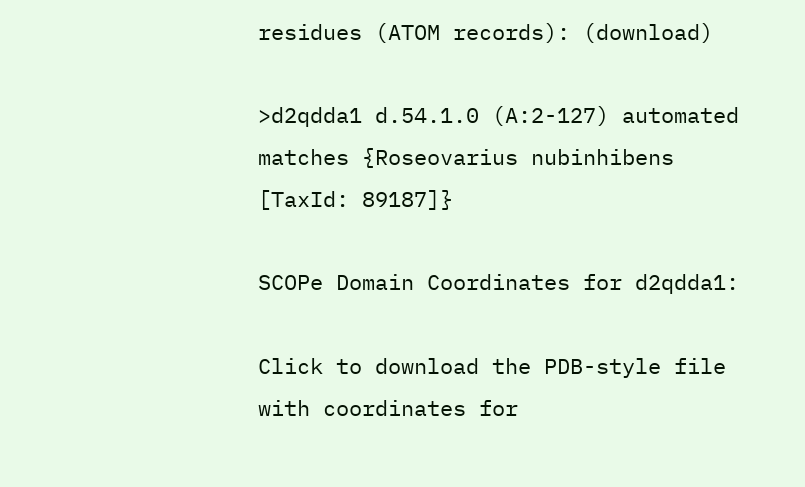residues (ATOM records): (download)

>d2qdda1 d.54.1.0 (A:2-127) automated matches {Roseovarius nubinhibens [TaxId: 89187]}

SCOPe Domain Coordinates for d2qdda1:

Click to download the PDB-style file with coordinates for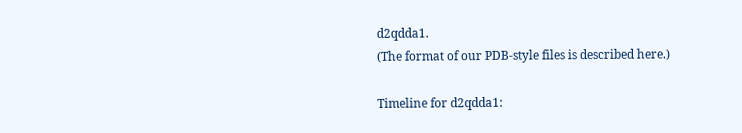d2qdda1.
(The format of our PDB-style files is described here.)

Timeline for d2qdda1: